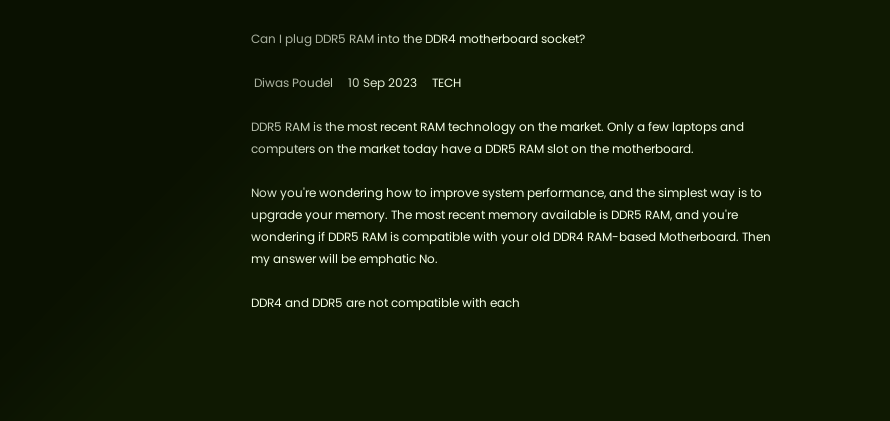Can I plug DDR5 RAM into the DDR4 motherboard socket?

 Diwas Poudel     10 Sep 2023     TECH

DDR5 RAM is the most recent RAM technology on the market. Only a few laptops and computers on the market today have a DDR5 RAM slot on the motherboard.

Now you're wondering how to improve system performance, and the simplest way is to upgrade your memory. The most recent memory available is DDR5 RAM, and you're wondering if DDR5 RAM is compatible with your old DDR4 RAM-based Motherboard. Then my answer will be emphatic No.

DDR4 and DDR5 are not compatible with each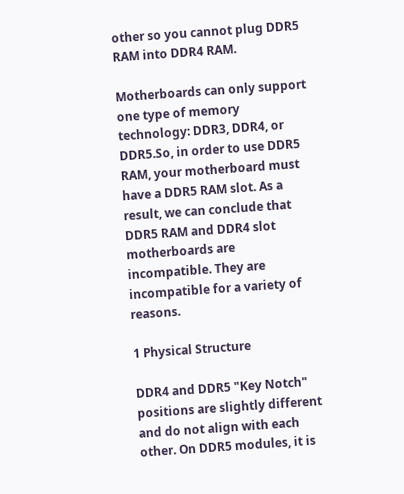other so you cannot plug DDR5 RAM into DDR4 RAM.

Motherboards can only support one type of memory technology: DDR3, DDR4, or DDR5.So, in order to use DDR5 RAM, your motherboard must have a DDR5 RAM slot. As a result, we can conclude that DDR5 RAM and DDR4 slot motherboards are incompatible. They are incompatible for a variety of reasons.

1 Physical Structure

DDR4 and DDR5 "Key Notch" positions are slightly different and do not align with each other. On DDR5 modules, it is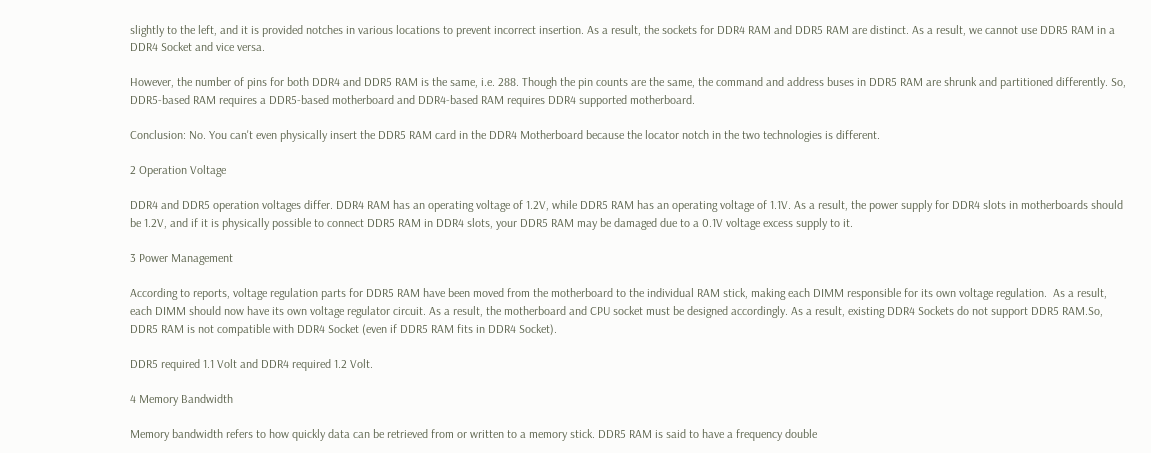slightly to the left, and it is provided notches in various locations to prevent incorrect insertion. As a result, the sockets for DDR4 RAM and DDR5 RAM are distinct. As a result, we cannot use DDR5 RAM in a DDR4 Socket and vice versa.

However, the number of pins for both DDR4 and DDR5 RAM is the same, i.e. 288. Though the pin counts are the same, the command and address buses in DDR5 RAM are shrunk and partitioned differently. So, DDR5-based RAM requires a DDR5-based motherboard and DDR4-based RAM requires DDR4 supported motherboard.

Conclusion: No. You can't even physically insert the DDR5 RAM card in the DDR4 Motherboard because the locator notch in the two technologies is different.

2 Operation Voltage

DDR4 and DDR5 operation voltages differ. DDR4 RAM has an operating voltage of 1.2V, while DDR5 RAM has an operating voltage of 1.1V. As a result, the power supply for DDR4 slots in motherboards should be 1.2V, and if it is physically possible to connect DDR5 RAM in DDR4 slots, your DDR5 RAM may be damaged due to a 0.1V voltage excess supply to it.

3 Power Management

According to reports, voltage regulation parts for DDR5 RAM have been moved from the motherboard to the individual RAM stick, making each DIMM responsible for its own voltage regulation.  As a result, each DIMM should now have its own voltage regulator circuit. As a result, the motherboard and CPU socket must be designed accordingly. As a result, existing DDR4 Sockets do not support DDR5 RAM.So, DDR5 RAM is not compatible with DDR4 Socket (even if DDR5 RAM fits in DDR4 Socket).

DDR5 required 1.1 Volt and DDR4 required 1.2 Volt.

4 Memory Bandwidth

Memory bandwidth refers to how quickly data can be retrieved from or written to a memory stick. DDR5 RAM is said to have a frequency double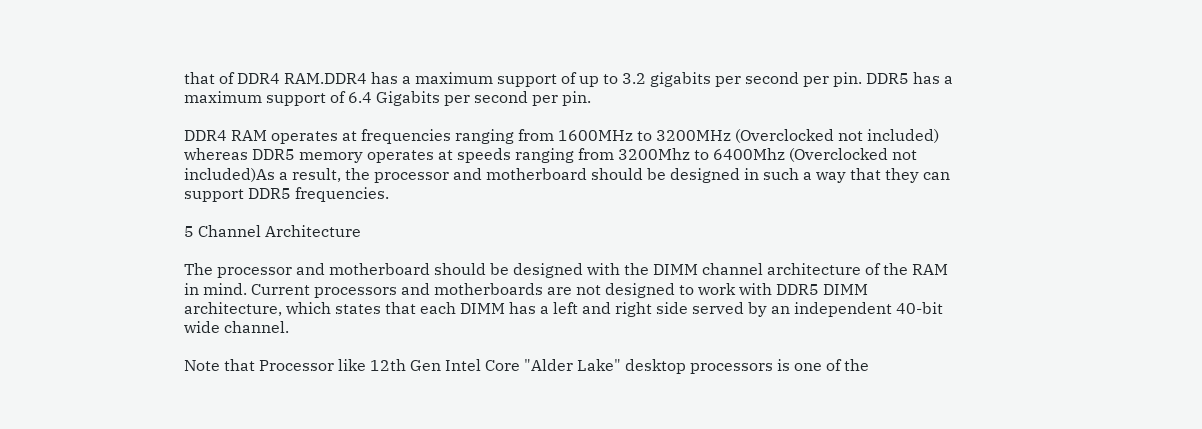that of DDR4 RAM.DDR4 has a maximum support of up to 3.2 gigabits per second per pin. DDR5 has a maximum support of 6.4 Gigabits per second per pin.

DDR4 RAM operates at frequencies ranging from 1600MHz to 3200MHz (Overclocked not included) whereas DDR5 memory operates at speeds ranging from 3200Mhz to 6400Mhz (Overclocked not included)As a result, the processor and motherboard should be designed in such a way that they can support DDR5 frequencies.

5 Channel Architecture

The processor and motherboard should be designed with the DIMM channel architecture of the RAM in mind. Current processors and motherboards are not designed to work with DDR5 DIMM architecture, which states that each DIMM has a left and right side served by an independent 40-bit wide channel.

Note that Processor like 12th Gen Intel Core "Alder Lake" desktop processors is one of the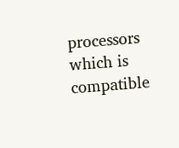processors which is compatible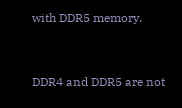with DDR5 memory.


DDR4 and DDR5 are not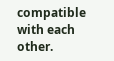compatible with each other.